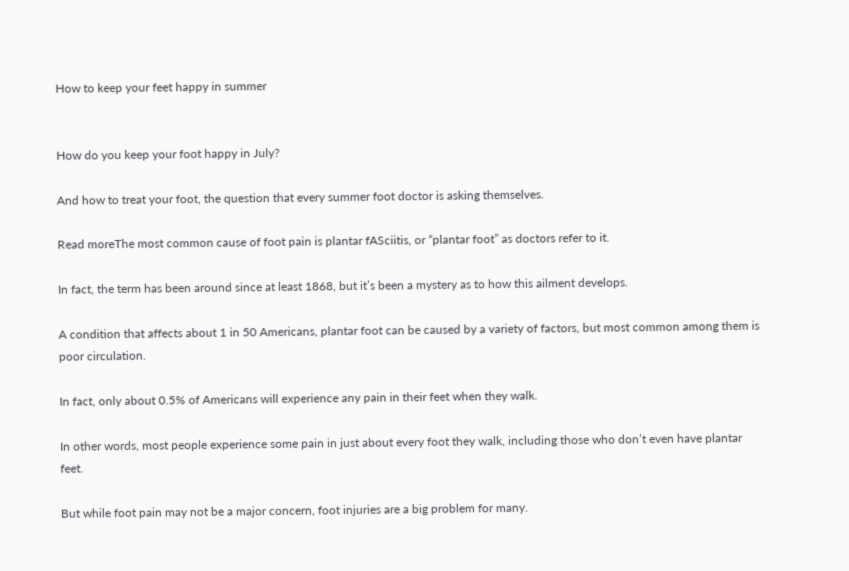How to keep your feet happy in summer


How do you keep your foot happy in July?

And how to treat your foot, the question that every summer foot doctor is asking themselves.

Read moreThe most common cause of foot pain is plantar fASciitis, or “plantar foot” as doctors refer to it.

In fact, the term has been around since at least 1868, but it’s been a mystery as to how this ailment develops.

A condition that affects about 1 in 50 Americans, plantar foot can be caused by a variety of factors, but most common among them is poor circulation.

In fact, only about 0.5% of Americans will experience any pain in their feet when they walk.

In other words, most people experience some pain in just about every foot they walk, including those who don’t even have plantar feet.

But while foot pain may not be a major concern, foot injuries are a big problem for many.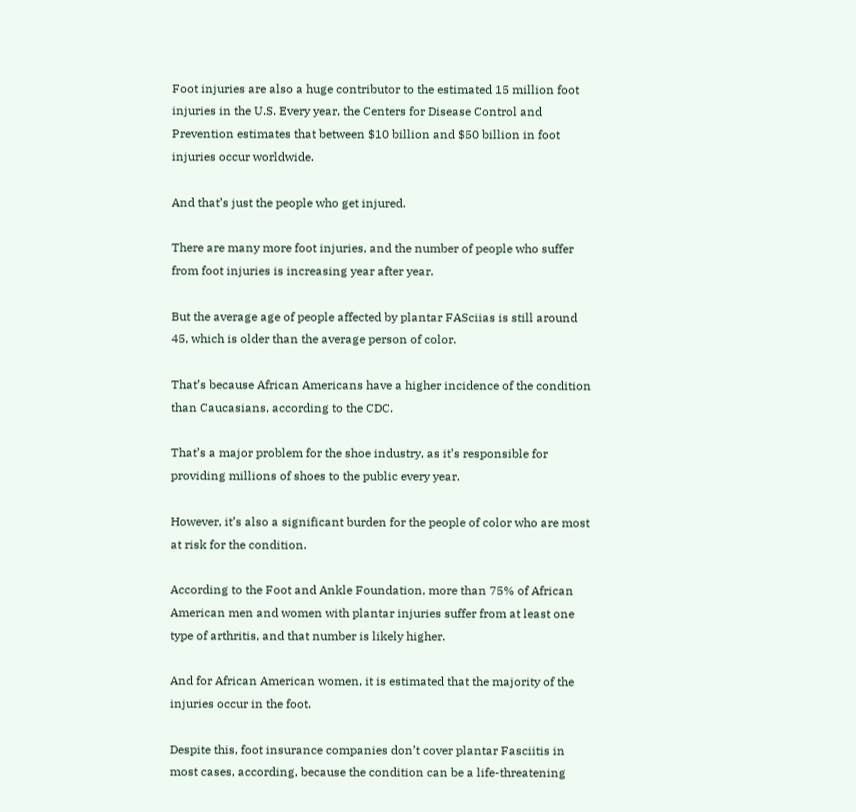Foot injuries are also a huge contributor to the estimated 15 million foot injuries in the U.S. Every year, the Centers for Disease Control and Prevention estimates that between $10 billion and $50 billion in foot injuries occur worldwide.

And that’s just the people who get injured.

There are many more foot injuries, and the number of people who suffer from foot injuries is increasing year after year.

But the average age of people affected by plantar FASciias is still around 45, which is older than the average person of color.

That’s because African Americans have a higher incidence of the condition than Caucasians, according to the CDC.

That’s a major problem for the shoe industry, as it’s responsible for providing millions of shoes to the public every year.

However, it’s also a significant burden for the people of color who are most at risk for the condition.

According to the Foot and Ankle Foundation, more than 75% of African American men and women with plantar injuries suffer from at least one type of arthritis, and that number is likely higher.

And for African American women, it is estimated that the majority of the injuries occur in the foot.

Despite this, foot insurance companies don’t cover plantar Fasciitis in most cases, according, because the condition can be a life-threatening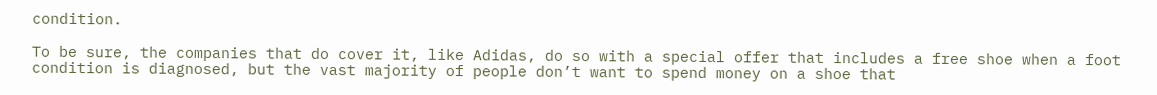condition.

To be sure, the companies that do cover it, like Adidas, do so with a special offer that includes a free shoe when a foot condition is diagnosed, but the vast majority of people don’t want to spend money on a shoe that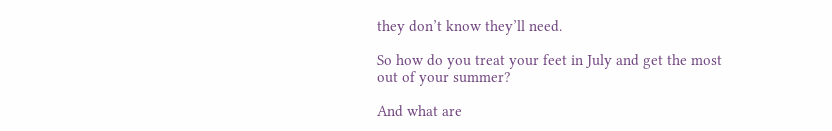they don’t know they’ll need.

So how do you treat your feet in July and get the most out of your summer?

And what are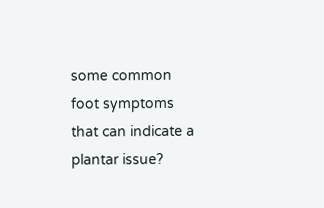some common foot symptoms that can indicate a plantar issue?